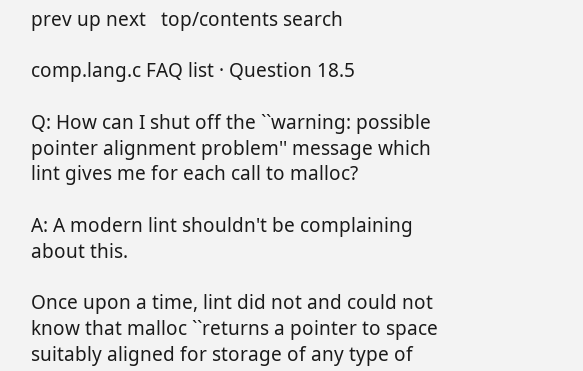prev up next   top/contents search

comp.lang.c FAQ list · Question 18.5

Q: How can I shut off the ``warning: possible pointer alignment problem'' message which lint gives me for each call to malloc?

A: A modern lint shouldn't be complaining about this.

Once upon a time, lint did not and could not know that malloc ``returns a pointer to space suitably aligned for storage of any type of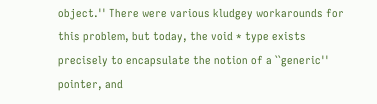object.'' There were various kludgey workarounds for this problem, but today, the void * type exists precisely to encapsulate the notion of a ``generic'' pointer, and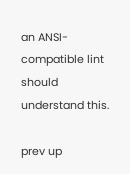an ANSI-compatible lint should understand this.

prev up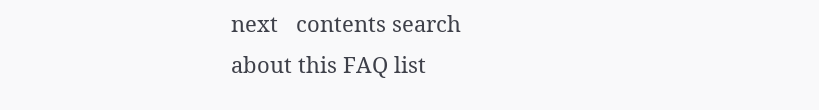next   contents search
about this FAQ list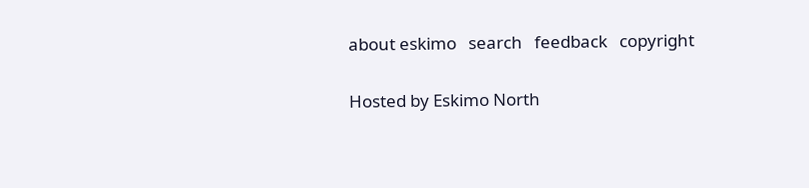about eskimo   search   feedback   copyright

Hosted by Eskimo North